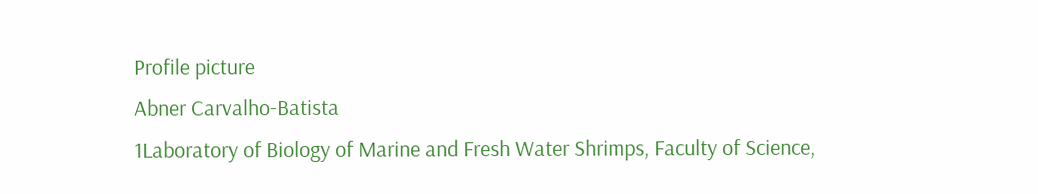Profile picture
Abner Carvalho-Batista
1Laboratory of Biology of Marine and Fresh Water Shrimps, Faculty of Science,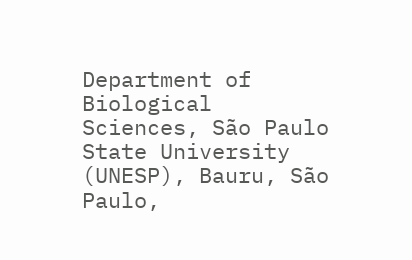Department of Biological Sciences, São Paulo State University (UNESP), Bauru, São Paulo,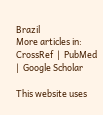Brazil
More articles in:  CrossRef  |  PubMed  |  Google Scholar

This website uses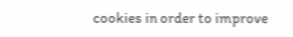cookies in order to improve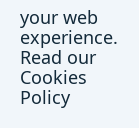your web experience. Read our Cookies Policy